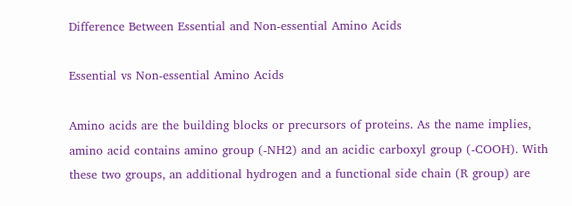Difference Between Essential and Non-essential Amino Acids

Essential vs Non-essential Amino Acids

Amino acids are the building blocks or precursors of proteins. As the name implies, amino acid contains amino group (-NH2) and an acidic carboxyl group (-COOH). With these two groups, an additional hydrogen and a functional side chain (R group) are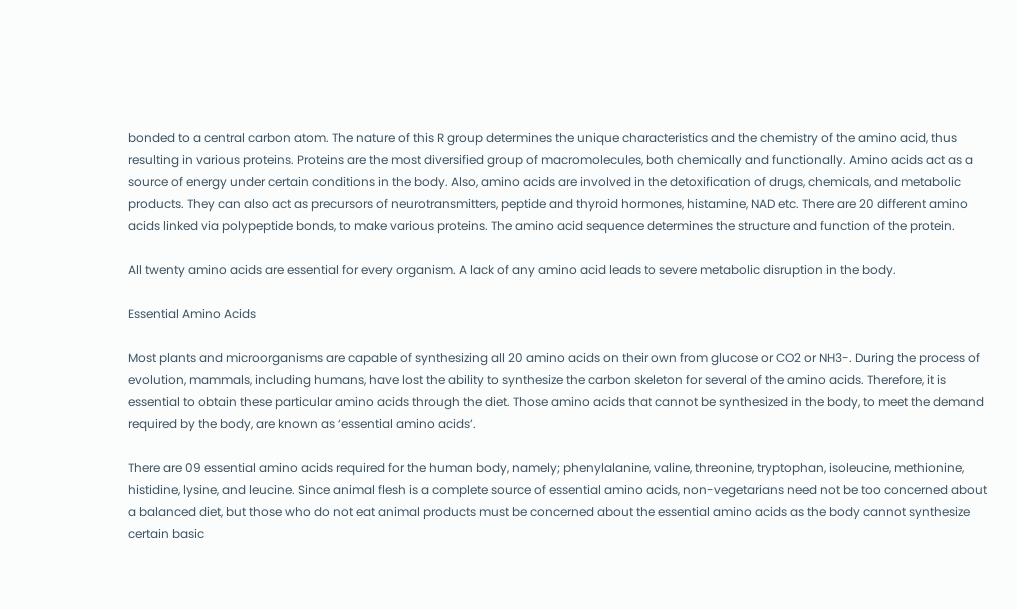bonded to a central carbon atom. The nature of this R group determines the unique characteristics and the chemistry of the amino acid, thus resulting in various proteins. Proteins are the most diversified group of macromolecules, both chemically and functionally. Amino acids act as a source of energy under certain conditions in the body. Also, amino acids are involved in the detoxification of drugs, chemicals, and metabolic products. They can also act as precursors of neurotransmitters, peptide and thyroid hormones, histamine, NAD etc. There are 20 different amino acids linked via polypeptide bonds, to make various proteins. The amino acid sequence determines the structure and function of the protein.

All twenty amino acids are essential for every organism. A lack of any amino acid leads to severe metabolic disruption in the body.

Essential Amino Acids

Most plants and microorganisms are capable of synthesizing all 20 amino acids on their own from glucose or CO2 or NH3-. During the process of evolution, mammals, including humans, have lost the ability to synthesize the carbon skeleton for several of the amino acids. Therefore, it is essential to obtain these particular amino acids through the diet. Those amino acids that cannot be synthesized in the body, to meet the demand required by the body, are known as ‘essential amino acids’.

There are 09 essential amino acids required for the human body, namely; phenylalanine, valine, threonine, tryptophan, isoleucine, methionine, histidine, lysine, and leucine. Since animal flesh is a complete source of essential amino acids, non-vegetarians need not be too concerned about a balanced diet, but those who do not eat animal products must be concerned about the essential amino acids as the body cannot synthesize certain basic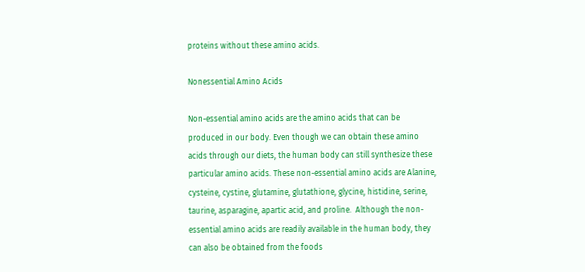proteins without these amino acids.

Nonessential Amino Acids

Non-essential amino acids are the amino acids that can be produced in our body. Even though we can obtain these amino acids through our diets, the human body can still synthesize these particular amino acids. These non-essential amino acids are Alanine, cysteine, cystine, glutamine, glutathione, glycine, histidine, serine, taurine, asparagine, apartic acid, and proline.  Although the non-essential amino acids are readily available in the human body, they can also be obtained from the foods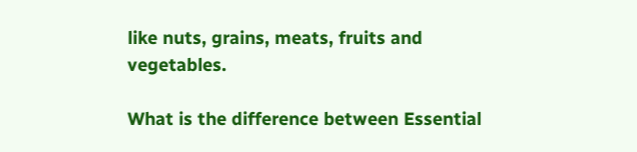like nuts, grains, meats, fruits and vegetables.

What is the difference between Essential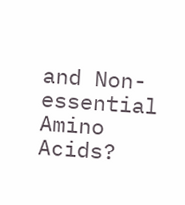and Non-essential Amino Acids?